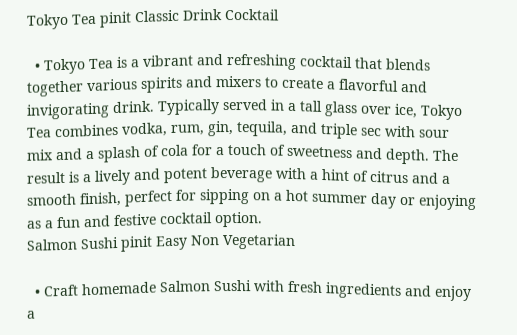Tokyo Tea pinit Classic Drink Cocktail

  • Tokyo Tea is a vibrant and refreshing cocktail that blends together various spirits and mixers to create a flavorful and invigorating drink. Typically served in a tall glass over ice, Tokyo Tea combines vodka, rum, gin, tequila, and triple sec with sour mix and a splash of cola for a touch of sweetness and depth. The result is a lively and potent beverage with a hint of citrus and a smooth finish, perfect for sipping on a hot summer day or enjoying as a fun and festive cocktail option.
Salmon Sushi pinit Easy Non Vegetarian

  • Craft homemade Salmon Sushi with fresh ingredients and enjoy a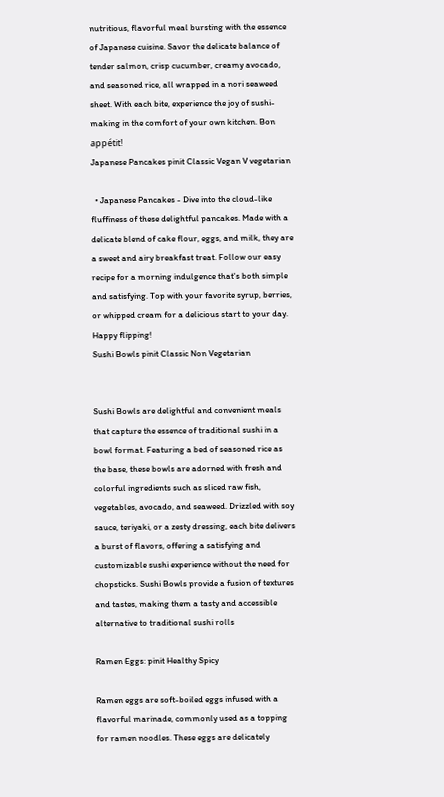nutritious, flavorful meal bursting with the essence of Japanese cuisine. Savor the delicate balance of tender salmon, crisp cucumber, creamy avocado, and seasoned rice, all wrapped in a nori seaweed sheet. With each bite, experience the joy of sushi-making in the comfort of your own kitchen. Bon appétit!
Japanese Pancakes pinit Classic Vegan V vegetarian

  • Japanese Pancakes - Dive into the cloud-like fluffiness of these delightful pancakes. Made with a delicate blend of cake flour, eggs, and milk, they are a sweet and airy breakfast treat. Follow our easy recipe for a morning indulgence that's both simple and satisfying. Top with your favorite syrup, berries, or whipped cream for a delicious start to your day. Happy flipping!
Sushi Bowls pinit Classic Non Vegetarian


Sushi Bowls are delightful and convenient meals that capture the essence of traditional sushi in a bowl format. Featuring a bed of seasoned rice as the base, these bowls are adorned with fresh and colorful ingredients such as sliced raw fish, vegetables, avocado, and seaweed. Drizzled with soy sauce, teriyaki, or a zesty dressing, each bite delivers a burst of flavors, offering a satisfying and customizable sushi experience without the need for chopsticks. Sushi Bowls provide a fusion of textures and tastes, making them a tasty and accessible alternative to traditional sushi rolls

Ramen Eggs: pinit Healthy Spicy

Ramen eggs are soft-boiled eggs infused with a flavorful marinade, commonly used as a topping for ramen noodles. These eggs are delicately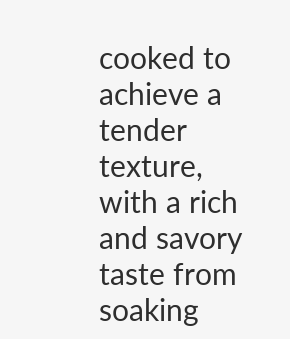cooked to achieve a tender texture, with a rich and savory taste from soaking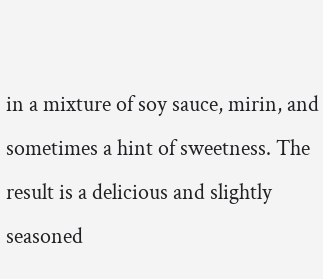in a mixture of soy sauce, mirin, and sometimes a hint of sweetness. The result is a delicious and slightly seasoned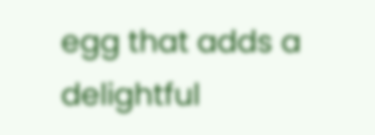egg that adds a delightful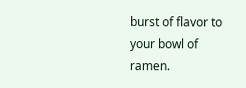burst of flavor to your bowl of ramen.